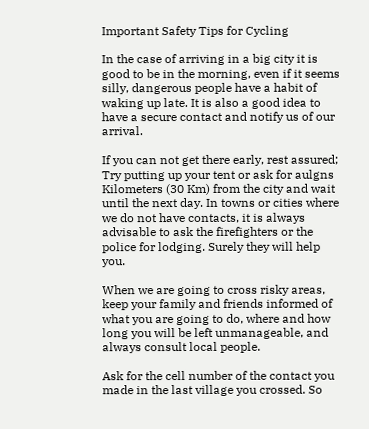Important Safety Tips for Cycling

In the case of arriving in a big city it is good to be in the morning, even if it seems silly, dangerous people have a habit of waking up late. It is also a good idea to have a secure contact and notify us of our arrival.

If you can not get there early, rest assured; Try putting up your tent or ask for aulgns Kilometers (30 Km) from the city and wait until the next day. In towns or cities where we do not have contacts, it is always advisable to ask the firefighters or the police for lodging. Surely they will help you.

When we are going to cross risky areas, keep your family and friends informed of what you are going to do, where and how long you will be left unmanageable, and always consult local people.

Ask for the cell number of the contact you made in the last village you crossed. So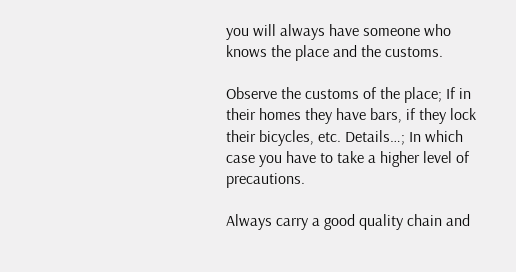you will always have someone who knows the place and the customs.

Observe the customs of the place; If in their homes they have bars, if they lock their bicycles, etc. Details…; In which case you have to take a higher level of precautions.

Always carry a good quality chain and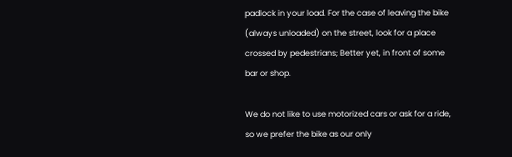padlock in your load. For the case of leaving the bike (always unloaded) on the street, look for a place crossed by pedestrians; Better yet, in front of some bar or shop.

We do not like to use motorized cars or ask for a ride, so we prefer the bike as our only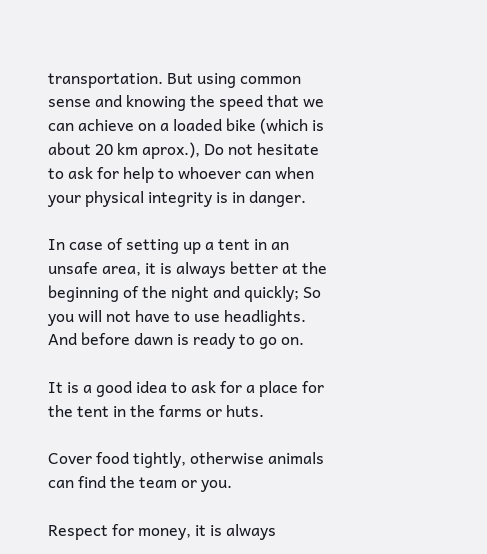transportation. But using common sense and knowing the speed that we can achieve on a loaded bike (which is about 20 km aprox.), Do not hesitate to ask for help to whoever can when your physical integrity is in danger.

In case of setting up a tent in an unsafe area, it is always better at the beginning of the night and quickly; So you will not have to use headlights. And before dawn is ready to go on.

It is a good idea to ask for a place for the tent in the farms or huts.

Cover food tightly, otherwise animals can find the team or you.

Respect for money, it is always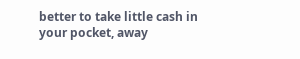better to take little cash in your pocket, away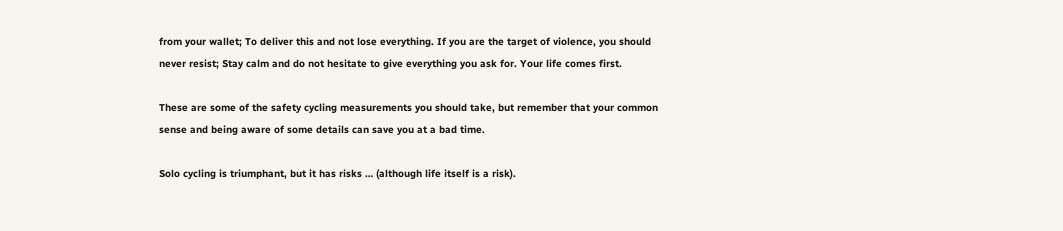from your wallet; To deliver this and not lose everything. If you are the target of violence, you should never resist; Stay calm and do not hesitate to give everything you ask for. Your life comes first.

These are some of the safety cycling measurements you should take, but remember that your common sense and being aware of some details can save you at a bad time.

Solo cycling is triumphant, but it has risks … (although life itself is a risk).